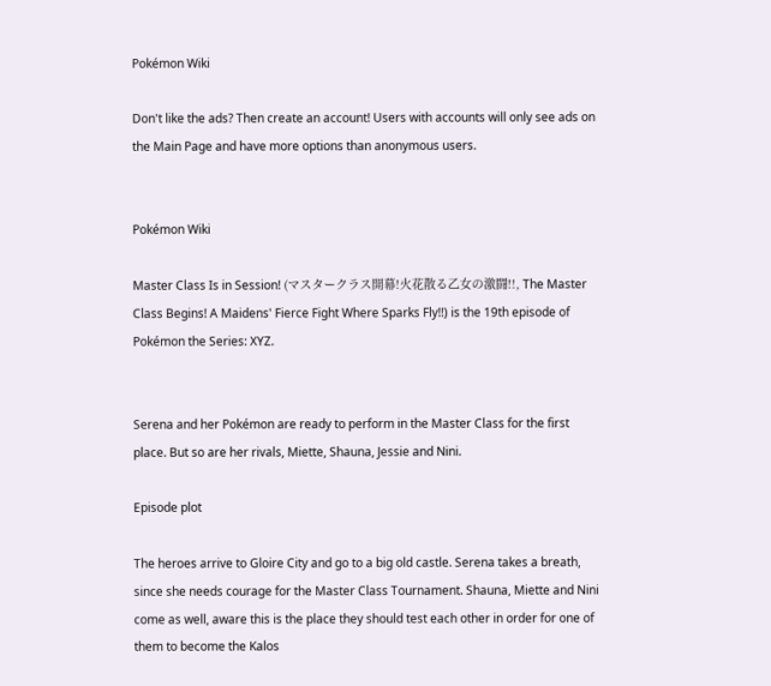Pokémon Wiki

Don't like the ads? Then create an account! Users with accounts will only see ads on the Main Page and have more options than anonymous users.


Pokémon Wiki

Master Class Is in Session! (マスタークラス開幕!火花散る乙女の激闘!!, The Master Class Begins! A Maidens' Fierce Fight Where Sparks Fly!!) is the 19th episode of Pokémon the Series: XYZ.


Serena and her Pokémon are ready to perform in the Master Class for the first place. But so are her rivals, Miette, Shauna, Jessie and Nini.

Episode plot

The heroes arrive to Gloire City and go to a big old castle. Serena takes a breath, since she needs courage for the Master Class Tournament. Shauna, Miette and Nini come as well, aware this is the place they should test each other in order for one of them to become the Kalos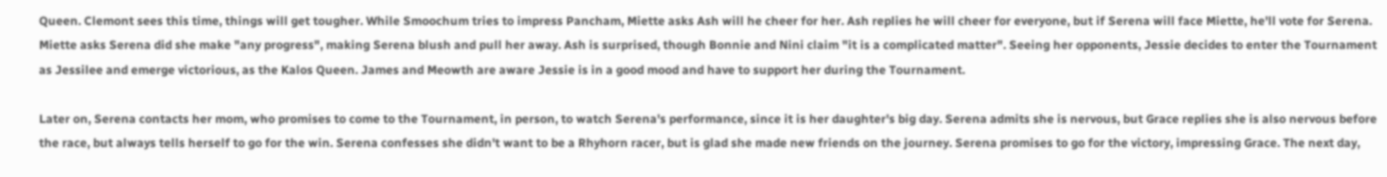Queen. Clemont sees this time, things will get tougher. While Smoochum tries to impress Pancham, Miette asks Ash will he cheer for her. Ash replies he will cheer for everyone, but if Serena will face Miette, he'll vote for Serena. Miette asks Serena did she make "any progress", making Serena blush and pull her away. Ash is surprised, though Bonnie and Nini claim "it is a complicated matter". Seeing her opponents, Jessie decides to enter the Tournament as Jessilee and emerge victorious, as the Kalos Queen. James and Meowth are aware Jessie is in a good mood and have to support her during the Tournament.

Later on, Serena contacts her mom, who promises to come to the Tournament, in person, to watch Serena's performance, since it is her daughter's big day. Serena admits she is nervous, but Grace replies she is also nervous before the race, but always tells herself to go for the win. Serena confesses she didn't want to be a Rhyhorn racer, but is glad she made new friends on the journey. Serena promises to go for the victory, impressing Grace. The next day,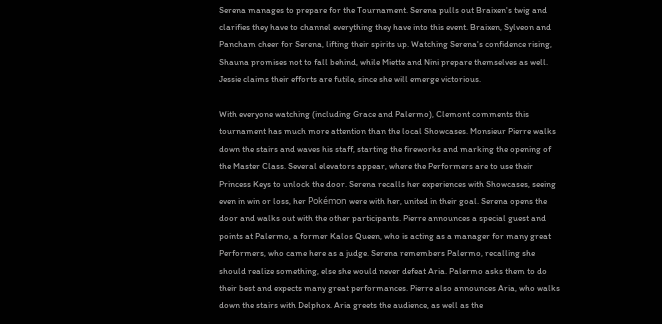Serena manages to prepare for the Tournament. Serena pulls out Braixen's twig and clarifies they have to channel everything they have into this event. Braixen, Sylveon and Pancham cheer for Serena, lifting their spirits up. Watching Serena's confidence rising, Shauna promises not to fall behind, while Miette and Nini prepare themselves as well. Jessie claims their efforts are futile, since she will emerge victorious.

With everyone watching (including Grace and Palermo), Clemont comments this tournament has much more attention than the local Showcases. Monsieur Pierre walks down the stairs and waves his staff, starting the fireworks and marking the opening of the Master Class. Several elevators appear, where the Performers are to use their Princess Keys to unlock the door. Serena recalls her experiences with Showcases, seeing even in win or loss, her Pokémon were with her, united in their goal. Serena opens the door and walks out with the other participants. Pierre announces a special guest and points at Palermo, a former Kalos Queen, who is acting as a manager for many great Performers, who came here as a judge. Serena remembers Palermo, recalling she should realize something, else she would never defeat Aria. Palermo asks them to do their best and expects many great performances. Pierre also announces Aria, who walks down the stairs with Delphox. Aria greets the audience, as well as the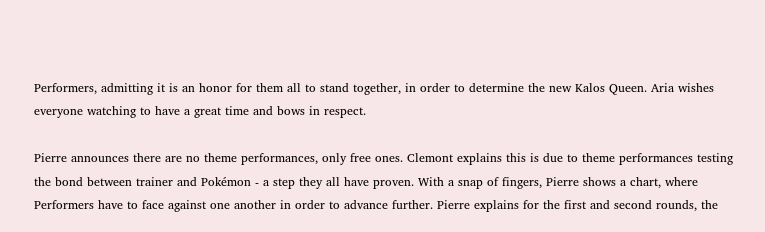Performers, admitting it is an honor for them all to stand together, in order to determine the new Kalos Queen. Aria wishes everyone watching to have a great time and bows in respect.

Pierre announces there are no theme performances, only free ones. Clemont explains this is due to theme performances testing the bond between trainer and Pokémon - a step they all have proven. With a snap of fingers, Pierre shows a chart, where Performers have to face against one another in order to advance further. Pierre explains for the first and second rounds, the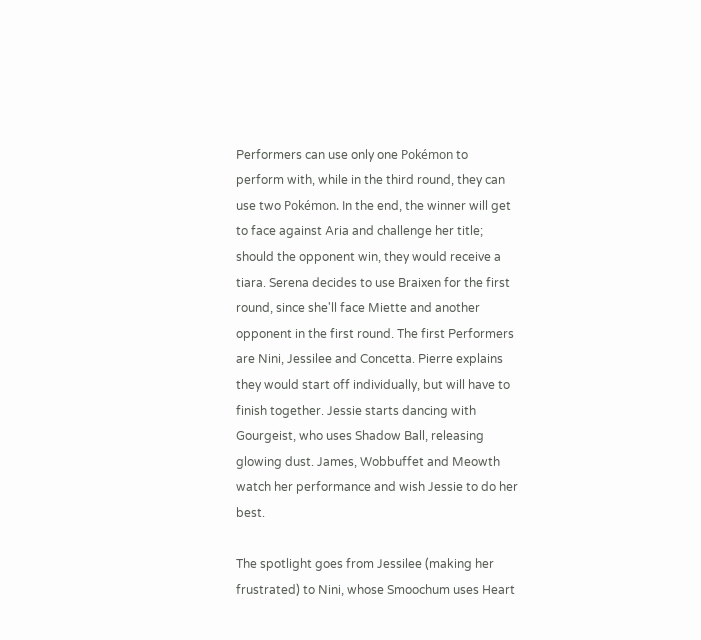Performers can use only one Pokémon to perform with, while in the third round, they can use two Pokémon. In the end, the winner will get to face against Aria and challenge her title; should the opponent win, they would receive a tiara. Serena decides to use Braixen for the first round, since she'll face Miette and another opponent in the first round. The first Performers are Nini, Jessilee and Concetta. Pierre explains they would start off individually, but will have to finish together. Jessie starts dancing with Gourgeist, who uses Shadow Ball, releasing glowing dust. James, Wobbuffet and Meowth watch her performance and wish Jessie to do her best.

The spotlight goes from Jessilee (making her frustrated) to Nini, whose Smoochum uses Heart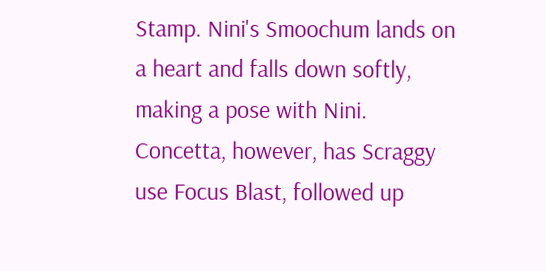Stamp. Nini's Smoochum lands on a heart and falls down softly, making a pose with Nini. Concetta, however, has Scraggy use Focus Blast, followed up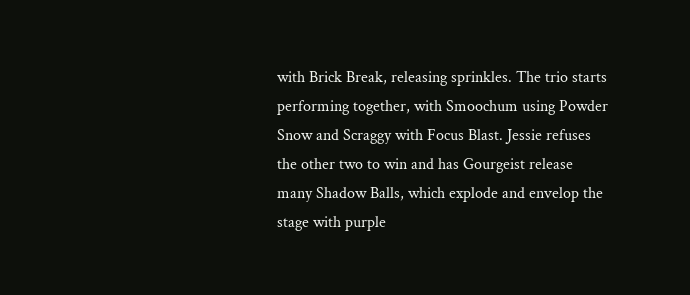with Brick Break, releasing sprinkles. The trio starts performing together, with Smoochum using Powder Snow and Scraggy with Focus Blast. Jessie refuses the other two to win and has Gourgeist release many Shadow Balls, which explode and envelop the stage with purple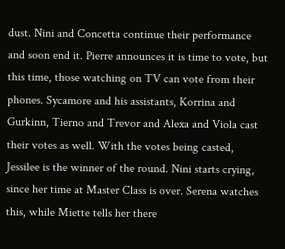dust. Nini and Concetta continue their performance and soon end it. Pierre announces it is time to vote, but this time, those watching on TV can vote from their phones. Sycamore and his assistants, Korrina and Gurkinn, Tierno and Trevor and Alexa and Viola cast their votes as well. With the votes being casted, Jessilee is the winner of the round. Nini starts crying, since her time at Master Class is over. Serena watches this, while Miette tells her there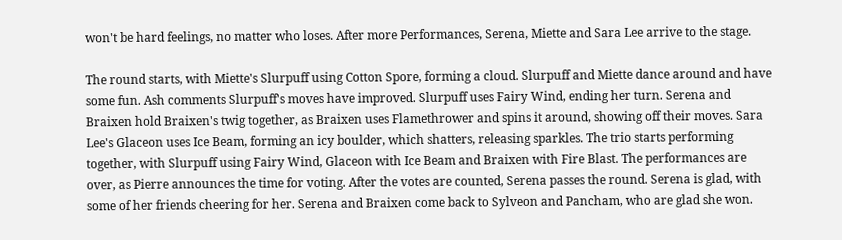won't be hard feelings, no matter who loses. After more Performances, Serena, Miette and Sara Lee arrive to the stage.

The round starts, with Miette's Slurpuff using Cotton Spore, forming a cloud. Slurpuff and Miette dance around and have some fun. Ash comments Slurpuff's moves have improved. Slurpuff uses Fairy Wind, ending her turn. Serena and Braixen hold Braixen's twig together, as Braixen uses Flamethrower and spins it around, showing off their moves. Sara Lee's Glaceon uses Ice Beam, forming an icy boulder, which shatters, releasing sparkles. The trio starts performing together, with Slurpuff using Fairy Wind, Glaceon with Ice Beam and Braixen with Fire Blast. The performances are over, as Pierre announces the time for voting. After the votes are counted, Serena passes the round. Serena is glad, with some of her friends cheering for her. Serena and Braixen come back to Sylveon and Pancham, who are glad she won.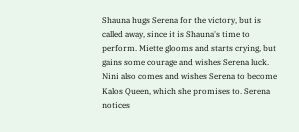Shauna hugs Serena for the victory, but is called away, since it is Shauna's time to perform. Miette glooms and starts crying, but gains some courage and wishes Serena luck. Nini also comes and wishes Serena to become Kalos Queen, which she promises to. Serena notices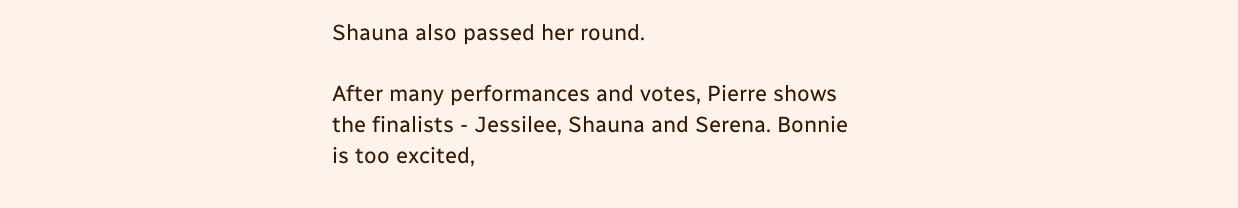Shauna also passed her round.

After many performances and votes, Pierre shows the finalists - Jessilee, Shauna and Serena. Bonnie is too excited,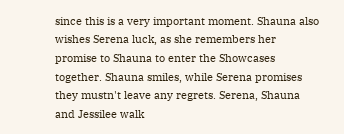since this is a very important moment. Shauna also wishes Serena luck, as she remembers her promise to Shauna to enter the Showcases together. Shauna smiles, while Serena promises they mustn't leave any regrets. Serena, Shauna and Jessilee walk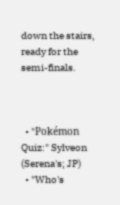down the stairs, ready for the semi-finals.



  • "Pokémon Quiz:" Sylveon (Serena's; JP)
  • "Who's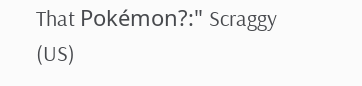That Pokémon?:" Scraggy (US)